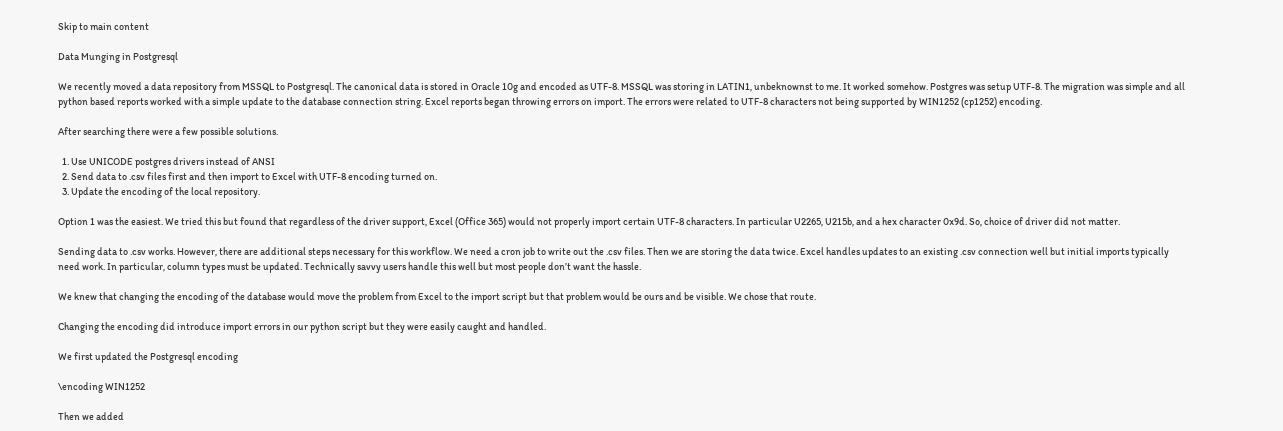Skip to main content

Data Munging in Postgresql

We recently moved a data repository from MSSQL to Postgresql. The canonical data is stored in Oracle 10g and encoded as UTF-8. MSSQL was storing in LATIN1, unbeknownst to me. It worked somehow. Postgres was setup UTF-8. The migration was simple and all python based reports worked with a simple update to the database connection string. Excel reports began throwing errors on import. The errors were related to UTF-8 characters not being supported by WIN1252 (cp1252) encoding.

After searching there were a few possible solutions.

  1. Use UNICODE postgres drivers instead of ANSI
  2. Send data to .csv files first and then import to Excel with UTF-8 encoding turned on.
  3. Update the encoding of the local repository.

Option 1 was the easiest. We tried this but found that regardless of the driver support, Excel (Office 365) would not properly import certain UTF-8 characters. In particular U2265, U215b, and a hex character 0x9d. So, choice of driver did not matter.

Sending data to .csv works. However, there are additional steps necessary for this workflow. We need a cron job to write out the .csv files. Then we are storing the data twice. Excel handles updates to an existing .csv connection well but initial imports typically need work. In particular, column types must be updated. Technically savvy users handle this well but most people don’t want the hassle.

We knew that changing the encoding of the database would move the problem from Excel to the import script but that problem would be ours and be visible. We chose that route.

Changing the encoding did introduce import errors in our python script but they were easily caught and handled.

We first updated the Postgresql encoding

\encoding WIN1252

Then we added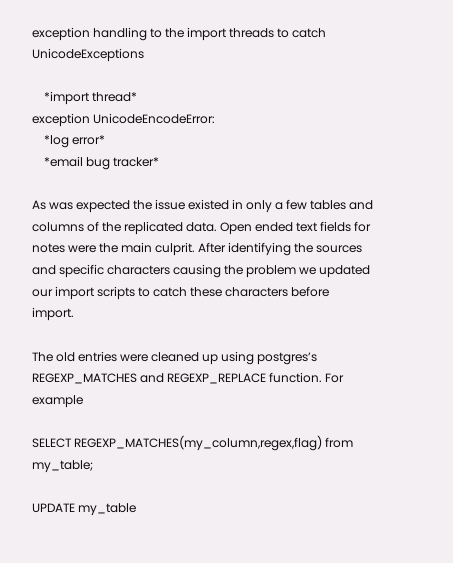exception handling to the import threads to catch UnicodeExceptions

    *import thread*
exception UnicodeEncodeError:
    *log error*
    *email bug tracker*

As was expected the issue existed in only a few tables and columns of the replicated data. Open ended text fields for notes were the main culprit. After identifying the sources and specific characters causing the problem we updated our import scripts to catch these characters before import.

The old entries were cleaned up using postgres’s REGEXP_MATCHES and REGEXP_REPLACE function. For example

SELECT REGEXP_MATCHES(my_column,regex,flag) from my_table;

UPDATE my_table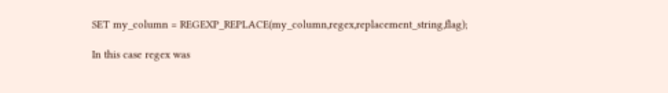SET my_column = REGEXP_REPLACE(my_column,regex,replacement_string,flag);

In this case regex was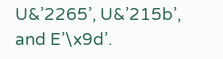U&’2265’, U&’215b’, and E’\x9d’.